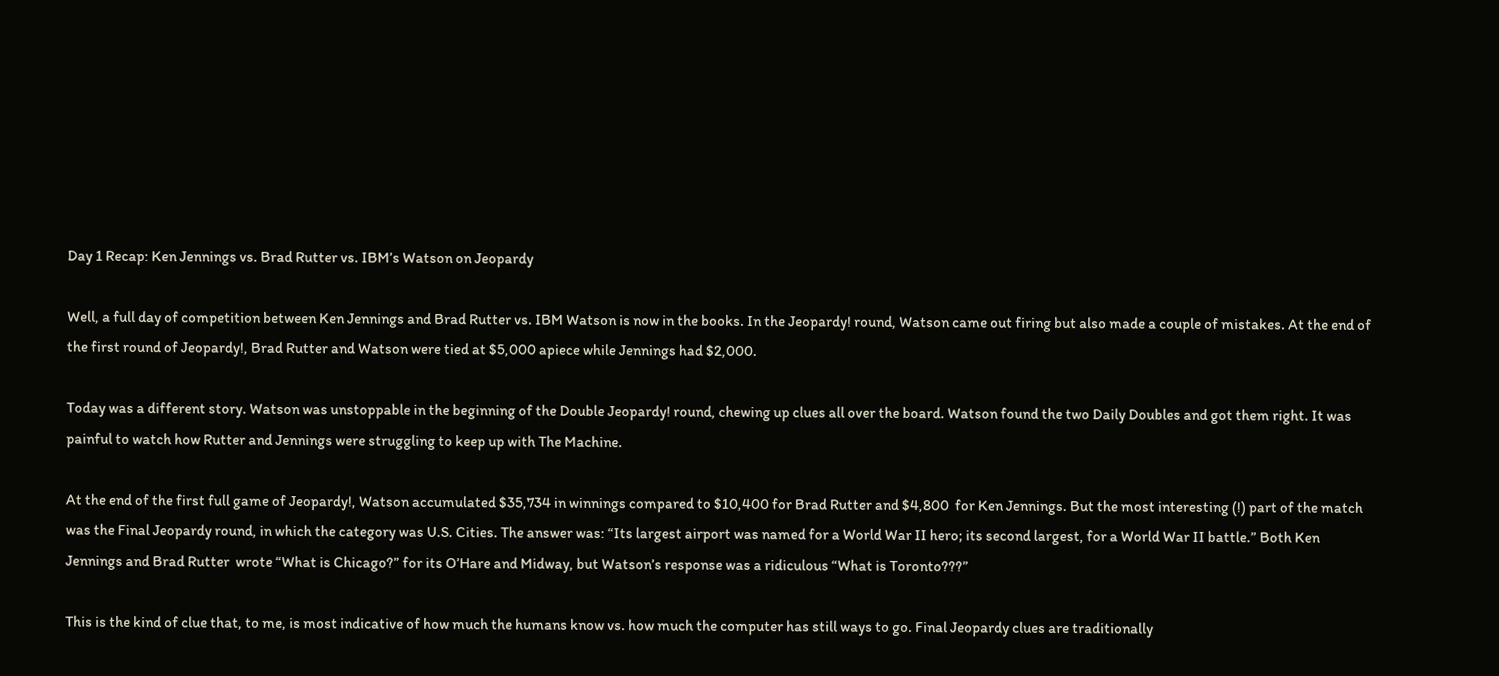Day 1 Recap: Ken Jennings vs. Brad Rutter vs. IBM’s Watson on Jeopardy

Well, a full day of competition between Ken Jennings and Brad Rutter vs. IBM Watson is now in the books. In the Jeopardy! round, Watson came out firing but also made a couple of mistakes. At the end of the first round of Jeopardy!, Brad Rutter and Watson were tied at $5,000 apiece while Jennings had $2,000.

Today was a different story. Watson was unstoppable in the beginning of the Double Jeopardy! round, chewing up clues all over the board. Watson found the two Daily Doubles and got them right. It was painful to watch how Rutter and Jennings were struggling to keep up with The Machine.

At the end of the first full game of Jeopardy!, Watson accumulated $35,734 in winnings compared to $10,400 for Brad Rutter and $4,800  for Ken Jennings. But the most interesting (!) part of the match was the Final Jeopardy round, in which the category was U.S. Cities. The answer was: “Its largest airport was named for a World War II hero; its second largest, for a World War II battle.” Both Ken Jennings and Brad Rutter  wrote “What is Chicago?” for its O’Hare and Midway, but Watson’s response was a ridiculous “What is Toronto???”

This is the kind of clue that, to me, is most indicative of how much the humans know vs. how much the computer has still ways to go. Final Jeopardy clues are traditionally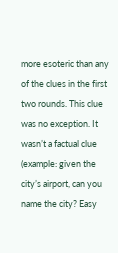more esoteric than any of the clues in the first two rounds. This clue was no exception. It wasn’t a factual clue (example: given the city’s airport, can you name the city? Easy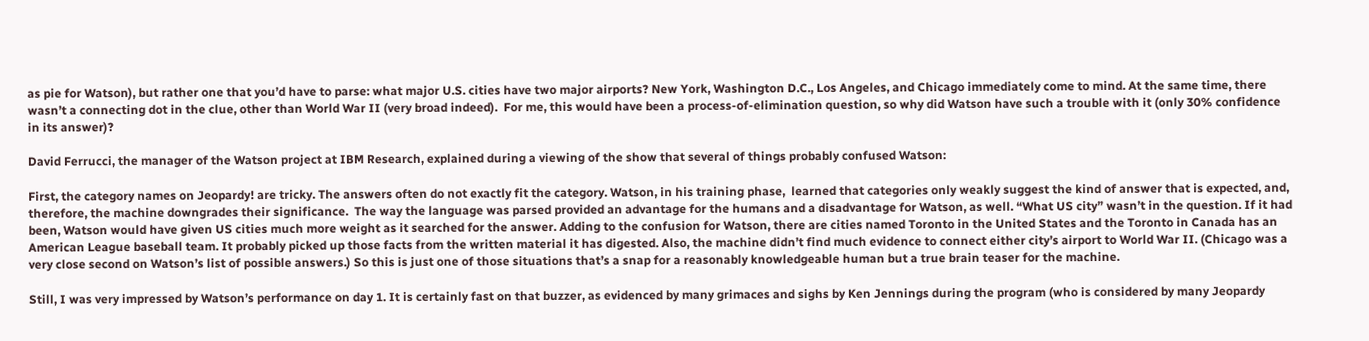as pie for Watson), but rather one that you’d have to parse: what major U.S. cities have two major airports? New York, Washington D.C., Los Angeles, and Chicago immediately come to mind. At the same time, there wasn’t a connecting dot in the clue, other than World War II (very broad indeed).  For me, this would have been a process-of-elimination question, so why did Watson have such a trouble with it (only 30% confidence in its answer)?

David Ferrucci, the manager of the Watson project at IBM Research, explained during a viewing of the show that several of things probably confused Watson:

First, the category names on Jeopardy! are tricky. The answers often do not exactly fit the category. Watson, in his training phase,  learned that categories only weakly suggest the kind of answer that is expected, and, therefore, the machine downgrades their significance.  The way the language was parsed provided an advantage for the humans and a disadvantage for Watson, as well. “What US city” wasn’t in the question. If it had been, Watson would have given US cities much more weight as it searched for the answer. Adding to the confusion for Watson, there are cities named Toronto in the United States and the Toronto in Canada has an American League baseball team. It probably picked up those facts from the written material it has digested. Also, the machine didn’t find much evidence to connect either city’s airport to World War II. (Chicago was a very close second on Watson’s list of possible answers.) So this is just one of those situations that’s a snap for a reasonably knowledgeable human but a true brain teaser for the machine.

Still, I was very impressed by Watson’s performance on day 1. It is certainly fast on that buzzer, as evidenced by many grimaces and sighs by Ken Jennings during the program (who is considered by many Jeopardy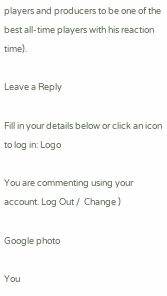players and producers to be one of the best all-time players with his reaction time).

Leave a Reply

Fill in your details below or click an icon to log in: Logo

You are commenting using your account. Log Out /  Change )

Google photo

You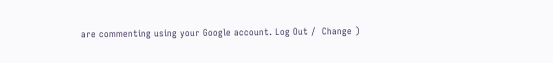are commenting using your Google account. Log Out /  Change )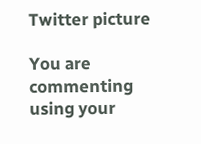Twitter picture

You are commenting using your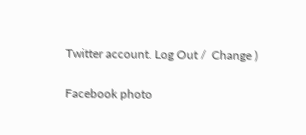Twitter account. Log Out /  Change )

Facebook photo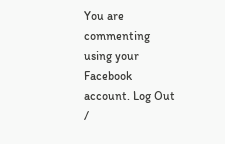You are commenting using your Facebook account. Log Out /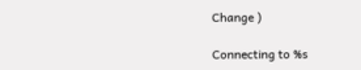Change )

Connecting to %s